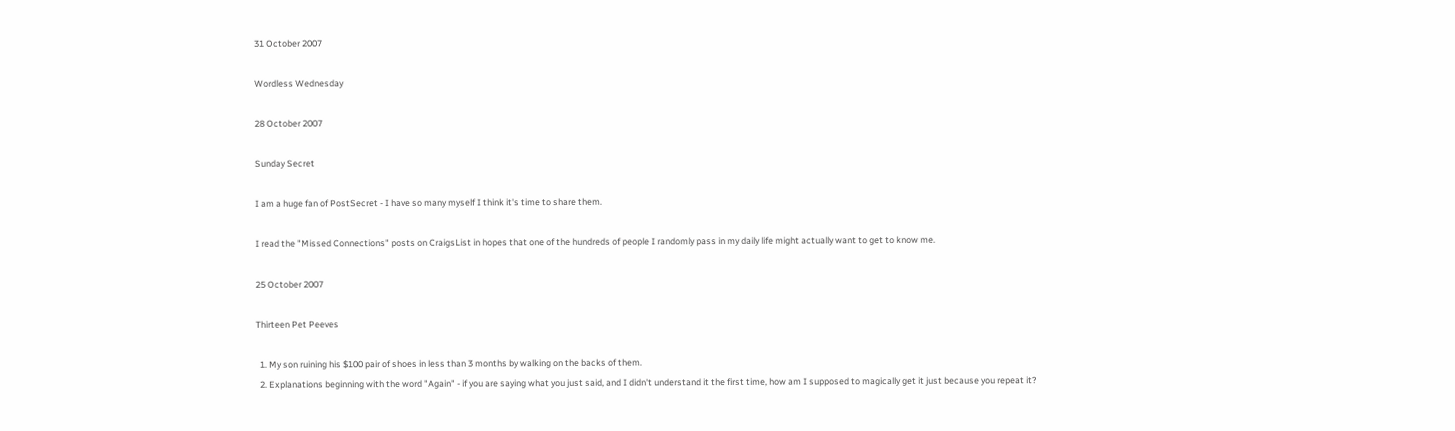31 October 2007

Wordless Wednesday

28 October 2007

Sunday Secret

I am a huge fan of PostSecret - I have so many myself I think it's time to share them.

I read the "Missed Connections" posts on CraigsList in hopes that one of the hundreds of people I randomly pass in my daily life might actually want to get to know me.

25 October 2007

Thirteen Pet Peeves

  1. My son ruining his $100 pair of shoes in less than 3 months by walking on the backs of them.
  2. Explanations beginning with the word "Again" - if you are saying what you just said, and I didn't understand it the first time, how am I supposed to magically get it just because you repeat it?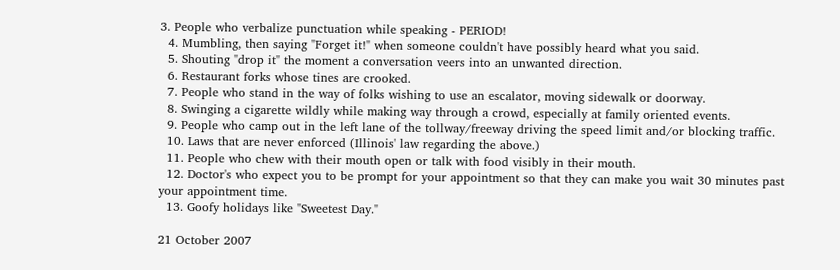3. People who verbalize punctuation while speaking - PERIOD!
  4. Mumbling, then saying "Forget it!" when someone couldn't have possibly heard what you said.
  5. Shouting "drop it" the moment a conversation veers into an unwanted direction.
  6. Restaurant forks whose tines are crooked.
  7. People who stand in the way of folks wishing to use an escalator, moving sidewalk or doorway.
  8. Swinging a cigarette wildly while making way through a crowd, especially at family oriented events.
  9. People who camp out in the left lane of the tollway/freeway driving the speed limit and/or blocking traffic.
  10. Laws that are never enforced (Illinois' law regarding the above.)
  11. People who chew with their mouth open or talk with food visibly in their mouth.
  12. Doctor's who expect you to be prompt for your appointment so that they can make you wait 30 minutes past your appointment time.
  13. Goofy holidays like "Sweetest Day."

21 October 2007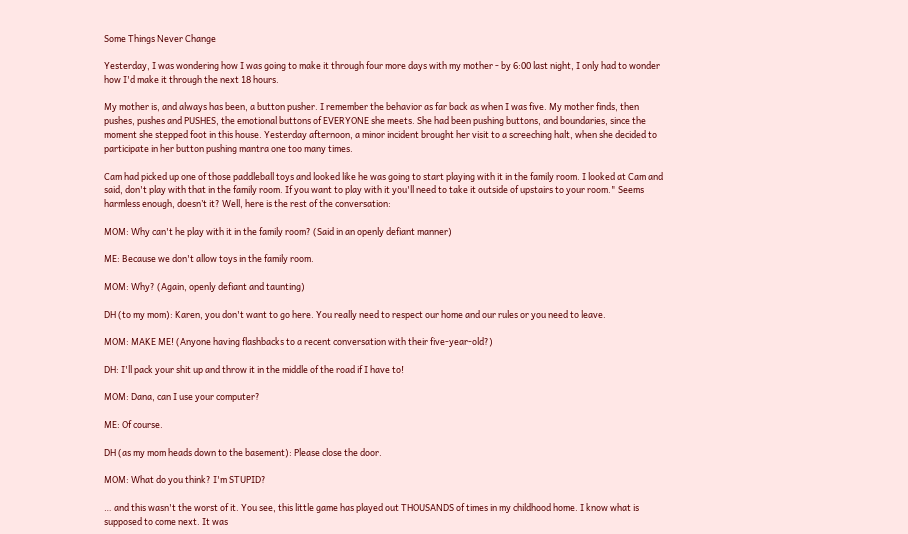Some Things Never Change

Yesterday, I was wondering how I was going to make it through four more days with my mother - by 6:00 last night, I only had to wonder how I'd make it through the next 18 hours.

My mother is, and always has been, a button pusher. I remember the behavior as far back as when I was five. My mother finds, then pushes, pushes and PUSHES, the emotional buttons of EVERYONE she meets. She had been pushing buttons, and boundaries, since the moment she stepped foot in this house. Yesterday afternoon, a minor incident brought her visit to a screeching halt, when she decided to participate in her button pushing mantra one too many times.

Cam had picked up one of those paddleball toys and looked like he was going to start playing with it in the family room. I looked at Cam and said, don't play with that in the family room. If you want to play with it you'll need to take it outside of upstairs to your room." Seems harmless enough, doesn’t it? Well, here is the rest of the conversation:

MOM: Why can't he play with it in the family room? (Said in an openly defiant manner)

ME: Because we don't allow toys in the family room.

MOM: Why? (Again, openly defiant and taunting)

DH (to my mom): Karen, you don't want to go here. You really need to respect our home and our rules or you need to leave.

MOM: MAKE ME! (Anyone having flashbacks to a recent conversation with their five-year-old?)

DH: I'll pack your shit up and throw it in the middle of the road if I have to!

MOM: Dana, can I use your computer?

ME: Of course.

DH (as my mom heads down to the basement): Please close the door.

MOM: What do you think? I'm STUPID?

… and this wasn't the worst of it. You see, this little game has played out THOUSANDS of times in my childhood home. I know what is supposed to come next. It was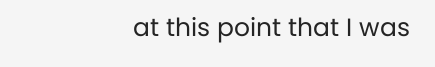at this point that I was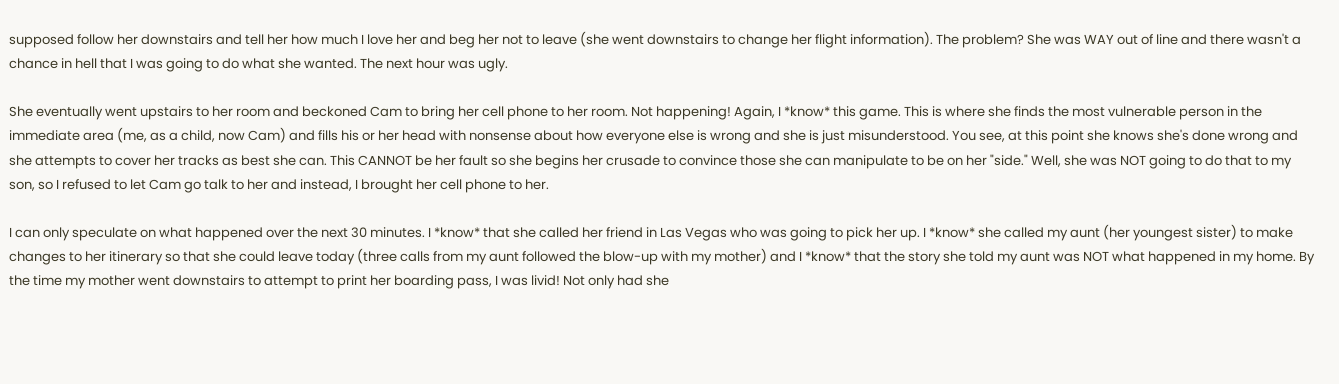supposed follow her downstairs and tell her how much I love her and beg her not to leave (she went downstairs to change her flight information). The problem? She was WAY out of line and there wasn't a chance in hell that I was going to do what she wanted. The next hour was ugly.

She eventually went upstairs to her room and beckoned Cam to bring her cell phone to her room. Not happening! Again, I *know* this game. This is where she finds the most vulnerable person in the immediate area (me, as a child, now Cam) and fills his or her head with nonsense about how everyone else is wrong and she is just misunderstood. You see, at this point she knows she's done wrong and she attempts to cover her tracks as best she can. This CANNOT be her fault so she begins her crusade to convince those she can manipulate to be on her "side." Well, she was NOT going to do that to my son, so I refused to let Cam go talk to her and instead, I brought her cell phone to her.

I can only speculate on what happened over the next 30 minutes. I *know* that she called her friend in Las Vegas who was going to pick her up. I *know* she called my aunt (her youngest sister) to make changes to her itinerary so that she could leave today (three calls from my aunt followed the blow-up with my mother) and I *know* that the story she told my aunt was NOT what happened in my home. By the time my mother went downstairs to attempt to print her boarding pass, I was livid! Not only had she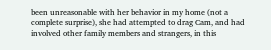been unreasonable with her behavior in my home (not a complete surprise), she had attempted to drag Cam, and had involved other family members and strangers, in this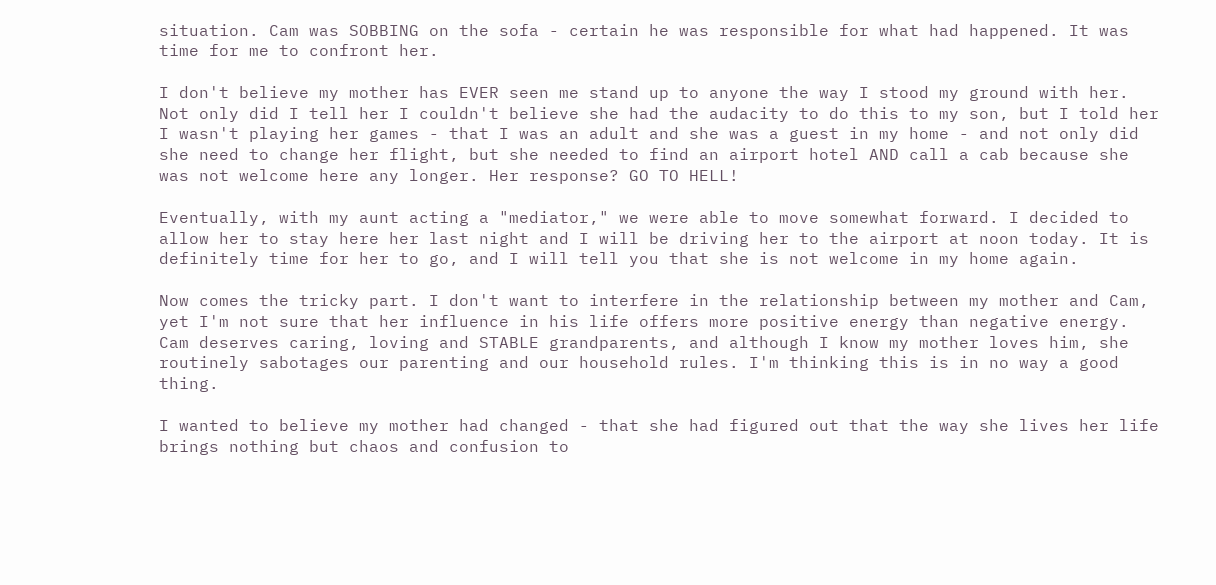situation. Cam was SOBBING on the sofa - certain he was responsible for what had happened. It was time for me to confront her.

I don't believe my mother has EVER seen me stand up to anyone the way I stood my ground with her. Not only did I tell her I couldn't believe she had the audacity to do this to my son, but I told her I wasn't playing her games - that I was an adult and she was a guest in my home - and not only did she need to change her flight, but she needed to find an airport hotel AND call a cab because she was not welcome here any longer. Her response? GO TO HELL!

Eventually, with my aunt acting a "mediator," we were able to move somewhat forward. I decided to allow her to stay here her last night and I will be driving her to the airport at noon today. It is definitely time for her to go, and I will tell you that she is not welcome in my home again.

Now comes the tricky part. I don't want to interfere in the relationship between my mother and Cam, yet I'm not sure that her influence in his life offers more positive energy than negative energy. Cam deserves caring, loving and STABLE grandparents, and although I know my mother loves him, she routinely sabotages our parenting and our household rules. I'm thinking this is in no way a good thing.

I wanted to believe my mother had changed - that she had figured out that the way she lives her life brings nothing but chaos and confusion to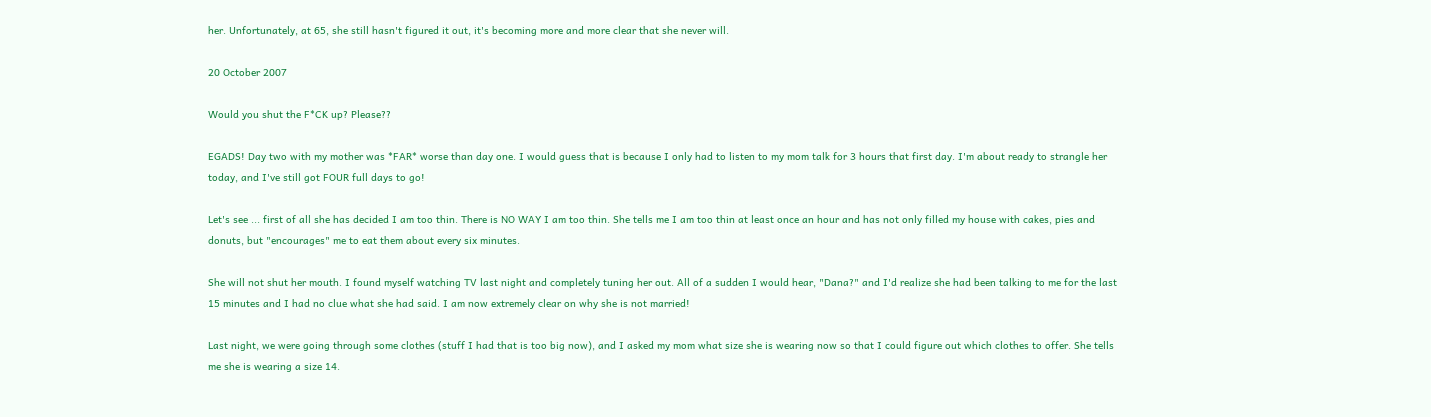her. Unfortunately, at 65, she still hasn't figured it out, it's becoming more and more clear that she never will.

20 October 2007

Would you shut the F*CK up? Please??

EGADS! Day two with my mother was *FAR* worse than day one. I would guess that is because I only had to listen to my mom talk for 3 hours that first day. I'm about ready to strangle her today, and I've still got FOUR full days to go!

Let's see ... first of all she has decided I am too thin. There is NO WAY I am too thin. She tells me I am too thin at least once an hour and has not only filled my house with cakes, pies and donuts, but "encourages" me to eat them about every six minutes.

She will not shut her mouth. I found myself watching TV last night and completely tuning her out. All of a sudden I would hear, "Dana?" and I'd realize she had been talking to me for the last 15 minutes and I had no clue what she had said. I am now extremely clear on why she is not married!

Last night, we were going through some clothes (stuff I had that is too big now), and I asked my mom what size she is wearing now so that I could figure out which clothes to offer. She tells me she is wearing a size 14.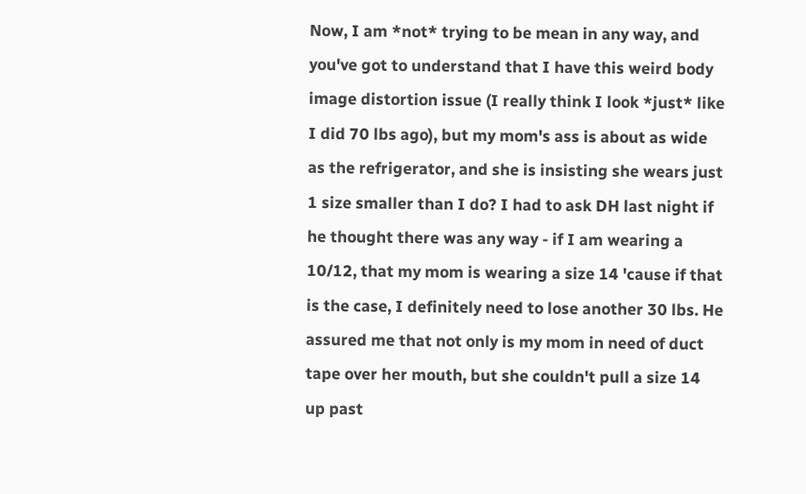Now, I am *not* trying to be mean in any way, and you've got to understand that I have this weird body image distortion issue (I really think I look *just* like I did 70 lbs ago), but my mom's ass is about as wide as the refrigerator, and she is insisting she wears just 1 size smaller than I do? I had to ask DH last night if he thought there was any way - if I am wearing a 10/12, that my mom is wearing a size 14 'cause if that is the case, I definitely need to lose another 30 lbs. He assured me that not only is my mom in need of duct tape over her mouth, but she couldn't pull a size 14 up past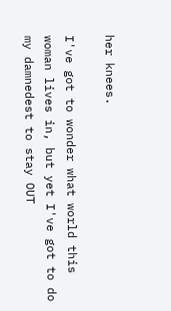her knees.

I've got to wonder what world this woman lives in, but yet I've got to do my damnedest to stay OUT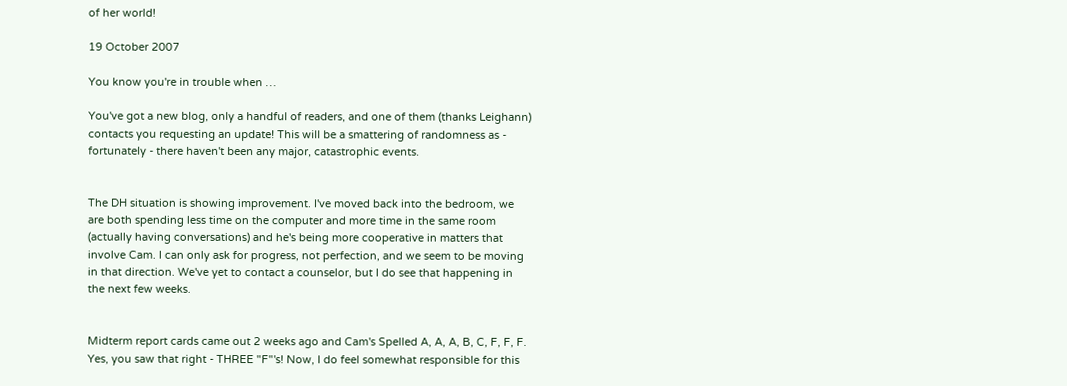of her world!

19 October 2007

You know you're in trouble when …

You've got a new blog, only a handful of readers, and one of them (thanks Leighann) contacts you requesting an update! This will be a smattering of randomness as - fortunately - there haven't been any major, catastrophic events.


The DH situation is showing improvement. I've moved back into the bedroom, we are both spending less time on the computer and more time in the same room (actually having conversations) and he's being more cooperative in matters that involve Cam. I can only ask for progress, not perfection, and we seem to be moving in that direction. We've yet to contact a counselor, but I do see that happening in the next few weeks.


Midterm report cards came out 2 weeks ago and Cam's Spelled A, A, A, B, C, F, F, F. Yes, you saw that right - THREE "F"'s! Now, I do feel somewhat responsible for this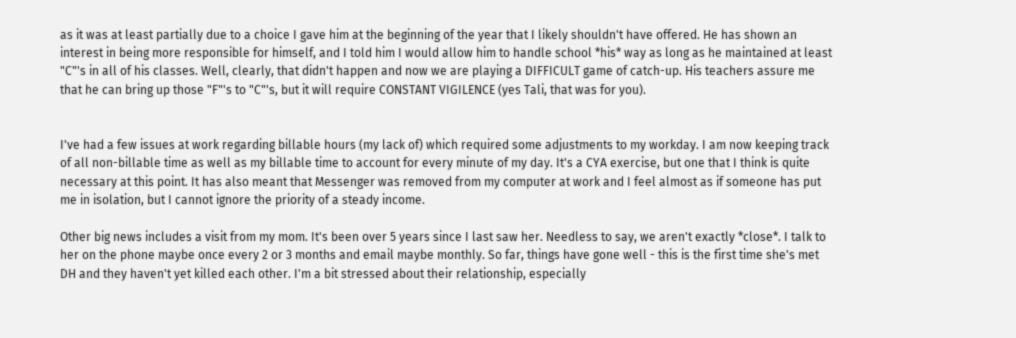as it was at least partially due to a choice I gave him at the beginning of the year that I likely shouldn't have offered. He has shown an interest in being more responsible for himself, and I told him I would allow him to handle school *his* way as long as he maintained at least "C"'s in all of his classes. Well, clearly, that didn't happen and now we are playing a DIFFICULT game of catch-up. His teachers assure me that he can bring up those "F"'s to "C"'s, but it will require CONSTANT VIGILENCE (yes Tali, that was for you).


I've had a few issues at work regarding billable hours (my lack of) which required some adjustments to my workday. I am now keeping track of all non-billable time as well as my billable time to account for every minute of my day. It's a CYA exercise, but one that I think is quite necessary at this point. It has also meant that Messenger was removed from my computer at work and I feel almost as if someone has put me in isolation, but I cannot ignore the priority of a steady income.

Other big news includes a visit from my mom. It's been over 5 years since I last saw her. Needless to say, we aren't exactly *close*. I talk to her on the phone maybe once every 2 or 3 months and email maybe monthly. So far, things have gone well - this is the first time she's met DH and they haven't yet killed each other. I'm a bit stressed about their relationship, especially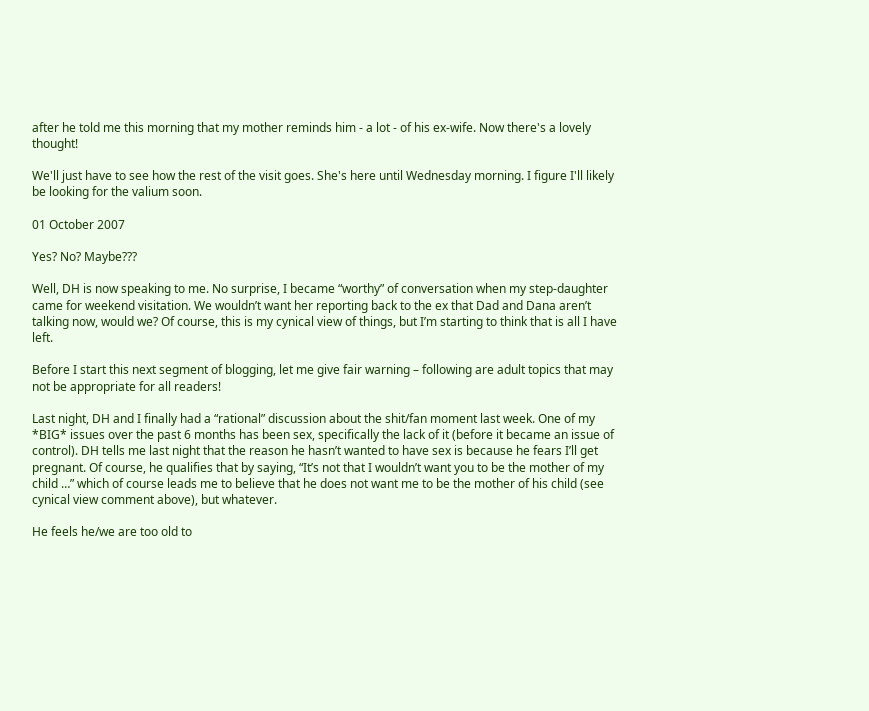after he told me this morning that my mother reminds him - a lot - of his ex-wife. Now there's a lovely thought!

We'll just have to see how the rest of the visit goes. She's here until Wednesday morning. I figure I'll likely be looking for the valium soon.

01 October 2007

Yes? No? Maybe???

Well, DH is now speaking to me. No surprise, I became “worthy” of conversation when my step-daughter came for weekend visitation. We wouldn’t want her reporting back to the ex that Dad and Dana aren’t talking now, would we? Of course, this is my cynical view of things, but I’m starting to think that is all I have left.

Before I start this next segment of blogging, let me give fair warning – following are adult topics that may not be appropriate for all readers!

Last night, DH and I finally had a “rational” discussion about the shit/fan moment last week. One of my *BIG* issues over the past 6 months has been sex, specifically the lack of it (before it became an issue of control). DH tells me last night that the reason he hasn’t wanted to have sex is because he fears I’ll get pregnant. Of course, he qualifies that by saying, “It’s not that I wouldn’t want you to be the mother of my child …” which of course leads me to believe that he does not want me to be the mother of his child (see cynical view comment above), but whatever.

He feels he/we are too old to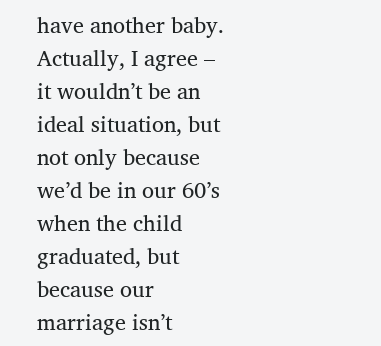have another baby. Actually, I agree – it wouldn’t be an ideal situation, but not only because we’d be in our 60’s when the child graduated, but because our marriage isn’t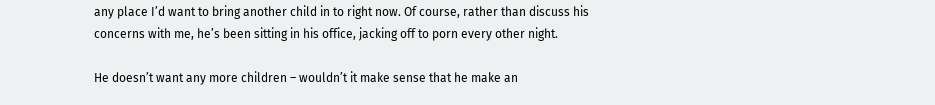any place I’d want to bring another child in to right now. Of course, rather than discuss his concerns with me, he’s been sitting in his office, jacking off to porn every other night.

He doesn’t want any more children – wouldn’t it make sense that he make an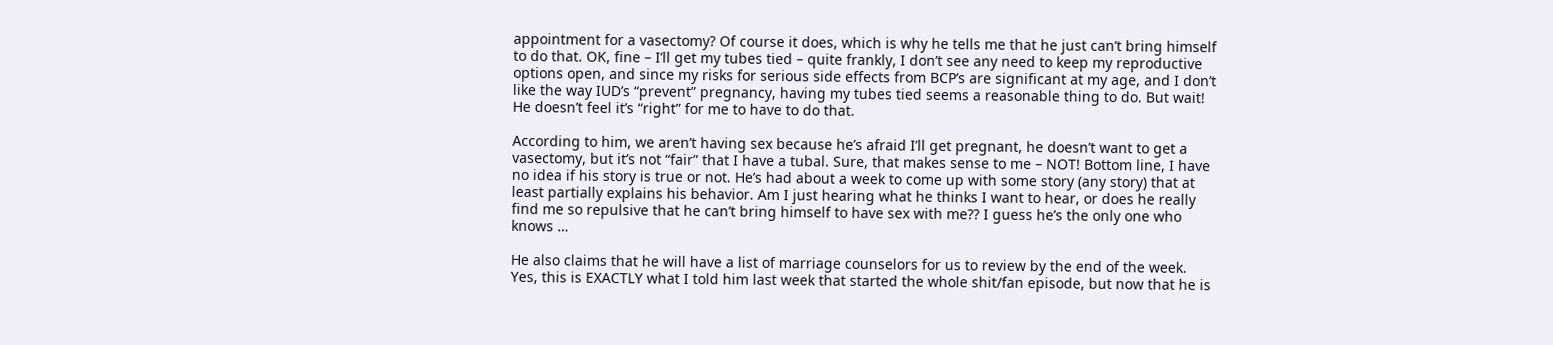appointment for a vasectomy? Of course it does, which is why he tells me that he just can’t bring himself to do that. OK, fine – I’ll get my tubes tied – quite frankly, I don’t see any need to keep my reproductive options open, and since my risks for serious side effects from BCP’s are significant at my age, and I don’t like the way IUD’s “prevent” pregnancy, having my tubes tied seems a reasonable thing to do. But wait! He doesn’t feel it’s “right” for me to have to do that.

According to him, we aren’t having sex because he’s afraid I’ll get pregnant, he doesn’t want to get a vasectomy, but it’s not “fair” that I have a tubal. Sure, that makes sense to me – NOT! Bottom line, I have no idea if his story is true or not. He’s had about a week to come up with some story (any story) that at least partially explains his behavior. Am I just hearing what he thinks I want to hear, or does he really find me so repulsive that he can’t bring himself to have sex with me?? I guess he’s the only one who knows …

He also claims that he will have a list of marriage counselors for us to review by the end of the week. Yes, this is EXACTLY what I told him last week that started the whole shit/fan episode, but now that he is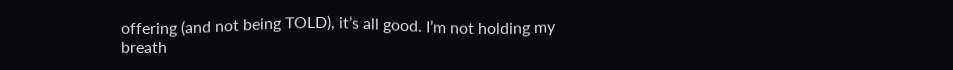offering (and not being TOLD), it’s all good. I’m not holding my breath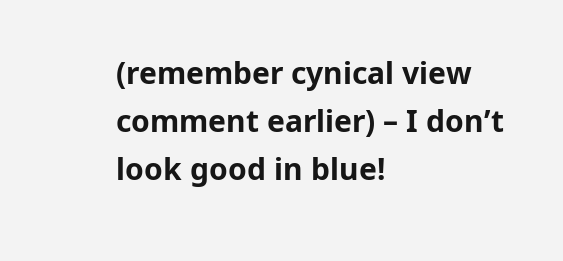(remember cynical view comment earlier) – I don’t look good in blue!